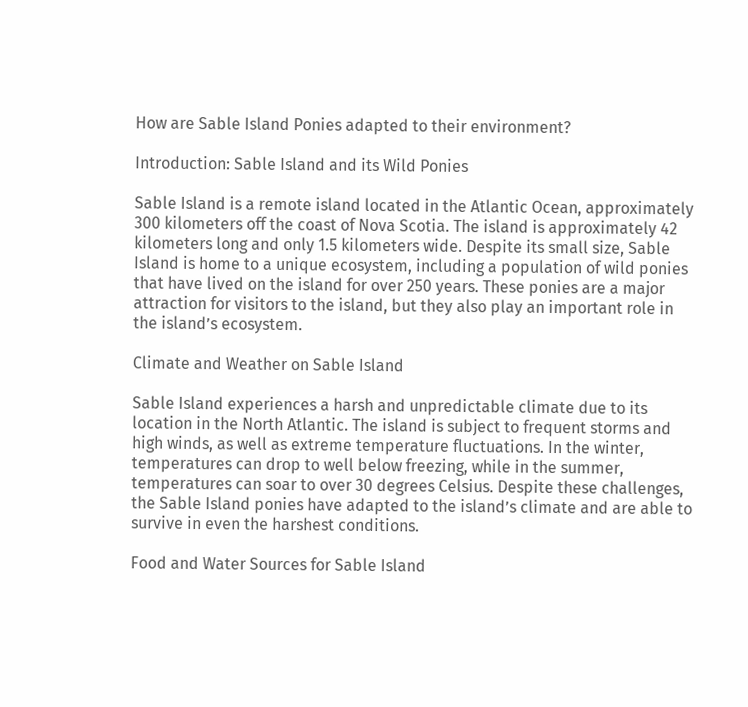How are Sable Island Ponies adapted to their environment?

Introduction: Sable Island and its Wild Ponies

Sable Island is a remote island located in the Atlantic Ocean, approximately 300 kilometers off the coast of Nova Scotia. The island is approximately 42 kilometers long and only 1.5 kilometers wide. Despite its small size, Sable Island is home to a unique ecosystem, including a population of wild ponies that have lived on the island for over 250 years. These ponies are a major attraction for visitors to the island, but they also play an important role in the island’s ecosystem.

Climate and Weather on Sable Island

Sable Island experiences a harsh and unpredictable climate due to its location in the North Atlantic. The island is subject to frequent storms and high winds, as well as extreme temperature fluctuations. In the winter, temperatures can drop to well below freezing, while in the summer, temperatures can soar to over 30 degrees Celsius. Despite these challenges, the Sable Island ponies have adapted to the island’s climate and are able to survive in even the harshest conditions.

Food and Water Sources for Sable Island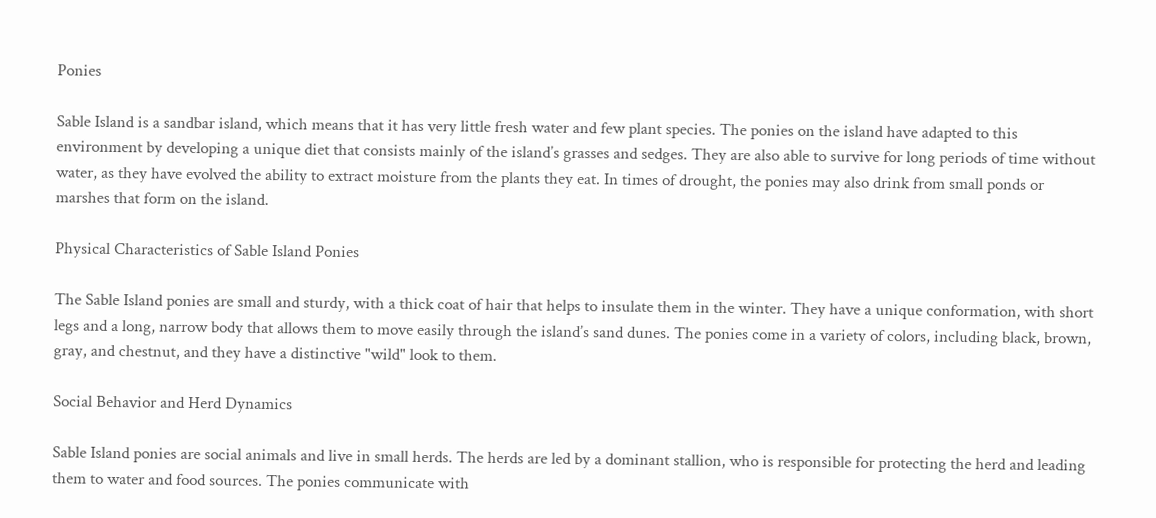Ponies

Sable Island is a sandbar island, which means that it has very little fresh water and few plant species. The ponies on the island have adapted to this environment by developing a unique diet that consists mainly of the island’s grasses and sedges. They are also able to survive for long periods of time without water, as they have evolved the ability to extract moisture from the plants they eat. In times of drought, the ponies may also drink from small ponds or marshes that form on the island.

Physical Characteristics of Sable Island Ponies

The Sable Island ponies are small and sturdy, with a thick coat of hair that helps to insulate them in the winter. They have a unique conformation, with short legs and a long, narrow body that allows them to move easily through the island’s sand dunes. The ponies come in a variety of colors, including black, brown, gray, and chestnut, and they have a distinctive "wild" look to them.

Social Behavior and Herd Dynamics

Sable Island ponies are social animals and live in small herds. The herds are led by a dominant stallion, who is responsible for protecting the herd and leading them to water and food sources. The ponies communicate with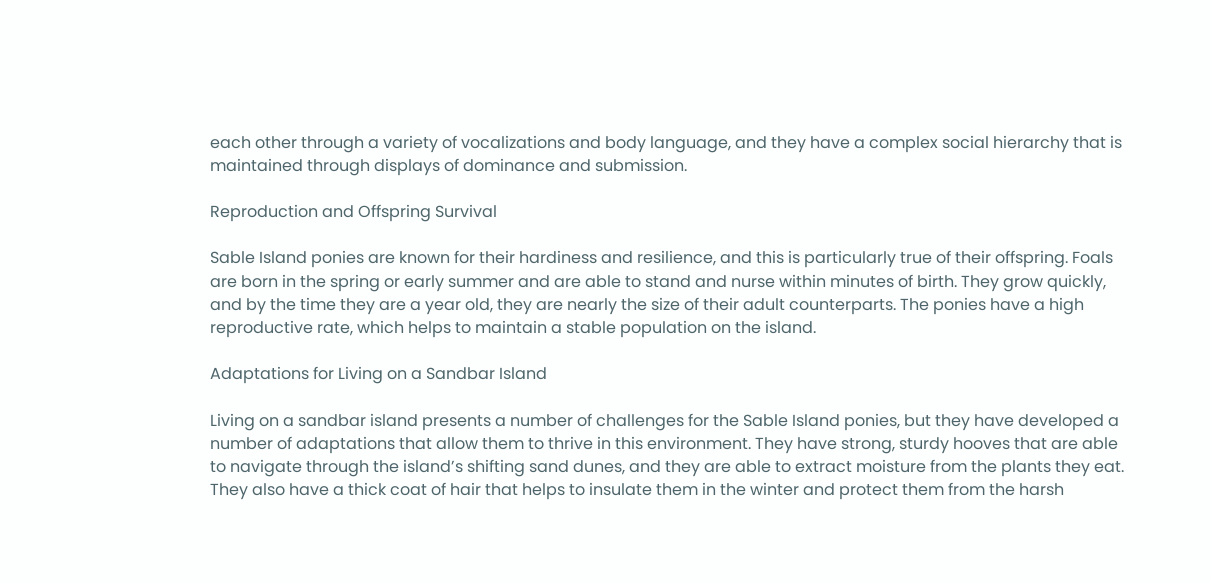each other through a variety of vocalizations and body language, and they have a complex social hierarchy that is maintained through displays of dominance and submission.

Reproduction and Offspring Survival

Sable Island ponies are known for their hardiness and resilience, and this is particularly true of their offspring. Foals are born in the spring or early summer and are able to stand and nurse within minutes of birth. They grow quickly, and by the time they are a year old, they are nearly the size of their adult counterparts. The ponies have a high reproductive rate, which helps to maintain a stable population on the island.

Adaptations for Living on a Sandbar Island

Living on a sandbar island presents a number of challenges for the Sable Island ponies, but they have developed a number of adaptations that allow them to thrive in this environment. They have strong, sturdy hooves that are able to navigate through the island’s shifting sand dunes, and they are able to extract moisture from the plants they eat. They also have a thick coat of hair that helps to insulate them in the winter and protect them from the harsh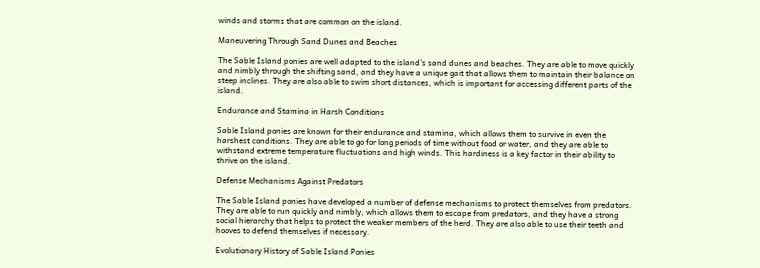winds and storms that are common on the island.

Maneuvering Through Sand Dunes and Beaches

The Sable Island ponies are well adapted to the island’s sand dunes and beaches. They are able to move quickly and nimbly through the shifting sand, and they have a unique gait that allows them to maintain their balance on steep inclines. They are also able to swim short distances, which is important for accessing different parts of the island.

Endurance and Stamina in Harsh Conditions

Sable Island ponies are known for their endurance and stamina, which allows them to survive in even the harshest conditions. They are able to go for long periods of time without food or water, and they are able to withstand extreme temperature fluctuations and high winds. This hardiness is a key factor in their ability to thrive on the island.

Defense Mechanisms Against Predators

The Sable Island ponies have developed a number of defense mechanisms to protect themselves from predators. They are able to run quickly and nimbly, which allows them to escape from predators, and they have a strong social hierarchy that helps to protect the weaker members of the herd. They are also able to use their teeth and hooves to defend themselves if necessary.

Evolutionary History of Sable Island Ponies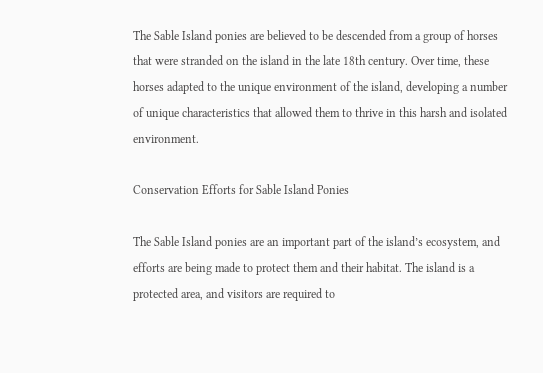The Sable Island ponies are believed to be descended from a group of horses that were stranded on the island in the late 18th century. Over time, these horses adapted to the unique environment of the island, developing a number of unique characteristics that allowed them to thrive in this harsh and isolated environment.

Conservation Efforts for Sable Island Ponies

The Sable Island ponies are an important part of the island’s ecosystem, and efforts are being made to protect them and their habitat. The island is a protected area, and visitors are required to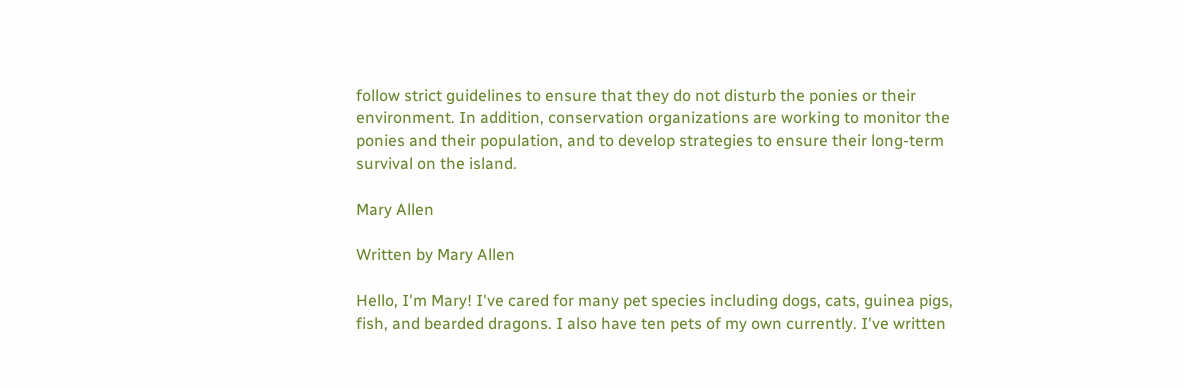follow strict guidelines to ensure that they do not disturb the ponies or their environment. In addition, conservation organizations are working to monitor the ponies and their population, and to develop strategies to ensure their long-term survival on the island.

Mary Allen

Written by Mary Allen

Hello, I'm Mary! I've cared for many pet species including dogs, cats, guinea pigs, fish, and bearded dragons. I also have ten pets of my own currently. I've written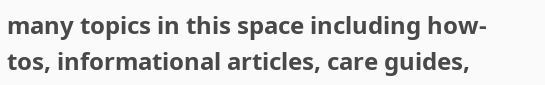many topics in this space including how-tos, informational articles, care guides,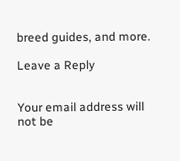breed guides, and more.

Leave a Reply


Your email address will not be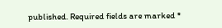published. Required fields are marked *